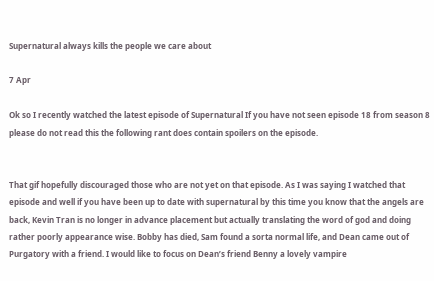Supernatural always kills the people we care about

7 Apr

Ok so I recently watched the latest episode of Supernatural If you have not seen episode 18 from season 8 please do not read this the following rant does contain spoilers on the episode.


That gif hopefully discouraged those who are not yet on that episode. As I was saying I watched that episode and well if you have been up to date with supernatural by this time you know that the angels are back, Kevin Tran is no longer in advance placement but actually translating the word of god and doing rather poorly appearance wise. Bobby has died, Sam found a sorta normal life, and Dean came out of Purgatory with a friend. I would like to focus on Dean’s friend Benny a lovely vampire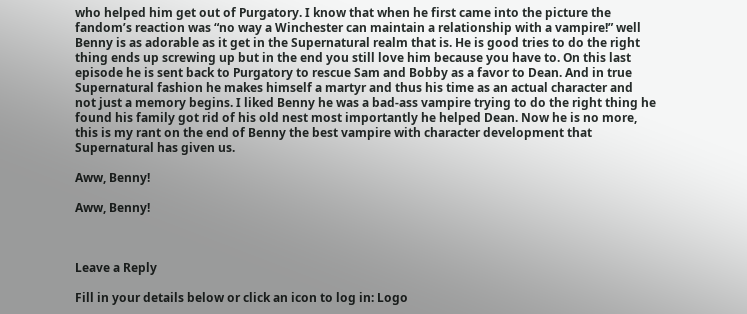who helped him get out of Purgatory. I know that when he first came into the picture the fandom’s reaction was “no way a Winchester can maintain a relationship with a vampire!” well Benny is as adorable as it get in the Supernatural realm that is. He is good tries to do the right thing ends up screwing up but in the end you still love him because you have to. On this last episode he is sent back to Purgatory to rescue Sam and Bobby as a favor to Dean. And in true Supernatural fashion he makes himself a martyr and thus his time as an actual character and not just a memory begins. I liked Benny he was a bad-ass vampire trying to do the right thing he found his family got rid of his old nest most importantly he helped Dean. Now he is no more, this is my rant on the end of Benny the best vampire with character development that  Supernatural has given us.

Aww, Benny!

Aww, Benny!



Leave a Reply

Fill in your details below or click an icon to log in: Logo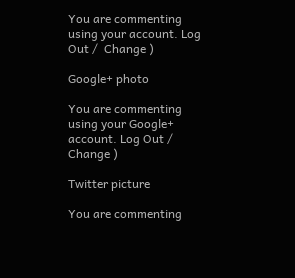You are commenting using your account. Log Out /  Change )

Google+ photo

You are commenting using your Google+ account. Log Out /  Change )

Twitter picture

You are commenting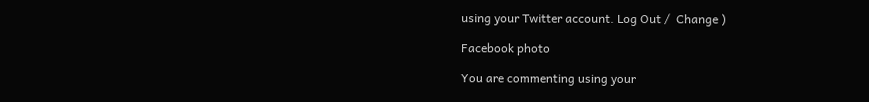using your Twitter account. Log Out /  Change )

Facebook photo

You are commenting using your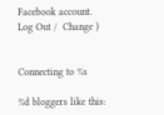Facebook account. Log Out /  Change )


Connecting to %s

%d bloggers like this: